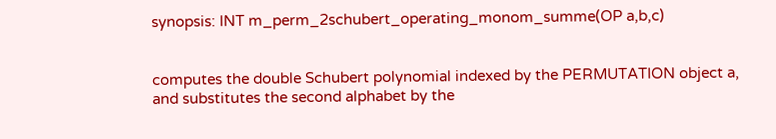synopsis: INT m_perm_2schubert_operating_monom_summe(OP a,b,c)


computes the double Schubert polynomial indexed by the PERMUTATION object a, and substitutes the second alphabet by the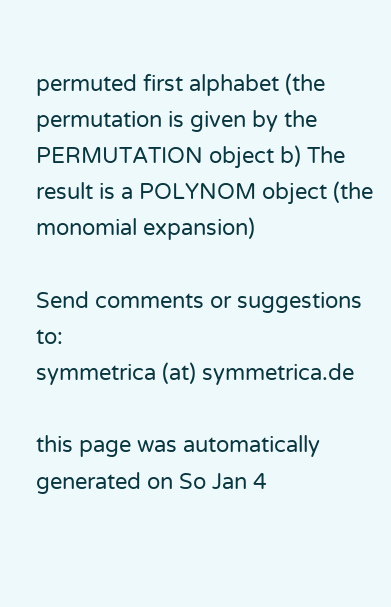permuted first alphabet (the permutation is given by the PERMUTATION object b) The result is a POLYNOM object (the monomial expansion)

Send comments or suggestions to:
symmetrica (at) symmetrica.de

this page was automatically generated on So Jan 4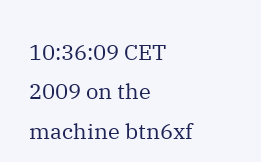10:36:09 CET 2009 on the machine btn6xf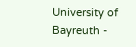University of Bayreuth -